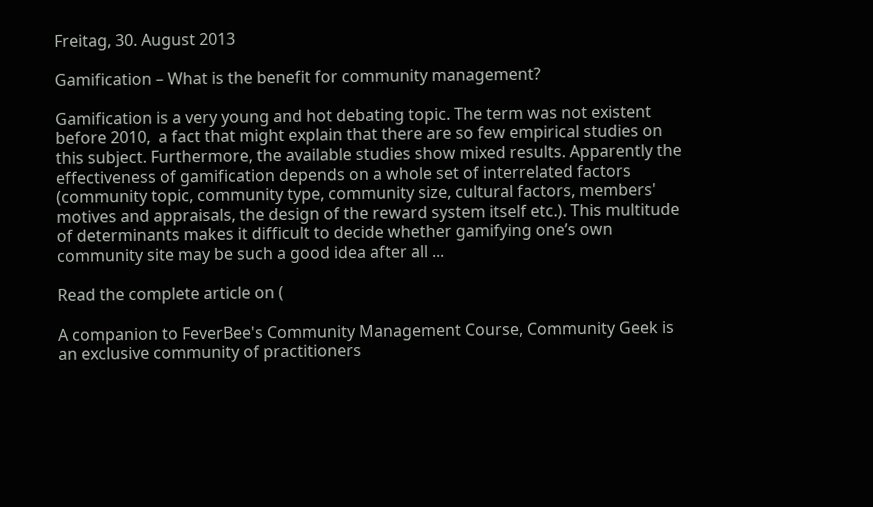Freitag, 30. August 2013

Gamification – What is the benefit for community management?

Gamification is a very young and hot debating topic. The term was not existent before 2010,  a fact that might explain that there are so few empirical studies on this subject. Furthermore, the available studies show mixed results. Apparently the effectiveness of gamification depends on a whole set of interrelated factors (community topic, community type, community size, cultural factors, members' motives and appraisals, the design of the reward system itself etc.). This multitude of determinants makes it difficult to decide whether gamifying one’s own community site may be such a good idea after all ...

Read the complete article on (

A companion to FeverBee's Community Management Course, Community Geek is an exclusive community of practitioners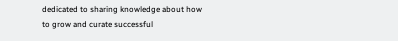dedicated to sharing knowledge about how to grow and curate successful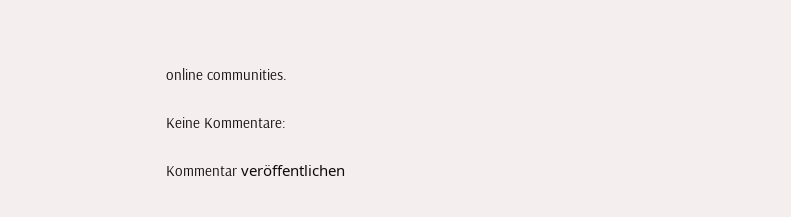online communities.

Keine Kommentare:

Kommentar veröffentlichen